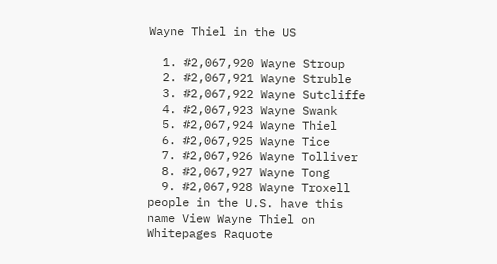Wayne Thiel in the US

  1. #2,067,920 Wayne Stroup
  2. #2,067,921 Wayne Struble
  3. #2,067,922 Wayne Sutcliffe
  4. #2,067,923 Wayne Swank
  5. #2,067,924 Wayne Thiel
  6. #2,067,925 Wayne Tice
  7. #2,067,926 Wayne Tolliver
  8. #2,067,927 Wayne Tong
  9. #2,067,928 Wayne Troxell
people in the U.S. have this name View Wayne Thiel on Whitepages Raquote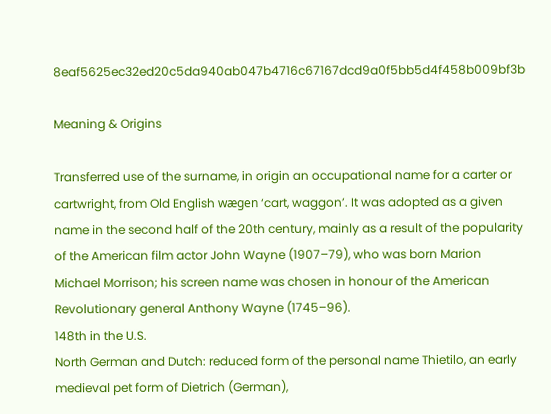8eaf5625ec32ed20c5da940ab047b4716c67167dcd9a0f5bb5d4f458b009bf3b

Meaning & Origins

Transferred use of the surname, in origin an occupational name for a carter or cartwright, from Old English wægen ‘cart, waggon’. It was adopted as a given name in the second half of the 20th century, mainly as a result of the popularity of the American film actor John Wayne (1907–79), who was born Marion Michael Morrison; his screen name was chosen in honour of the American Revolutionary general Anthony Wayne (1745–96).
148th in the U.S.
North German and Dutch: reduced form of the personal name Thietilo, an early medieval pet form of Dietrich (German),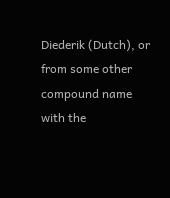Diederik (Dutch), or from some other compound name with the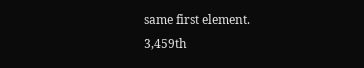same first element.
3,459th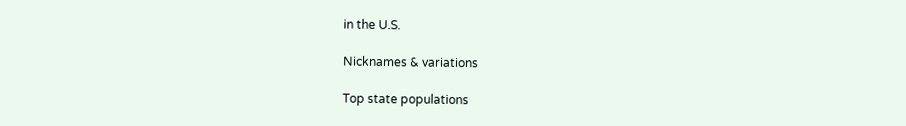in the U.S.

Nicknames & variations

Top state populations